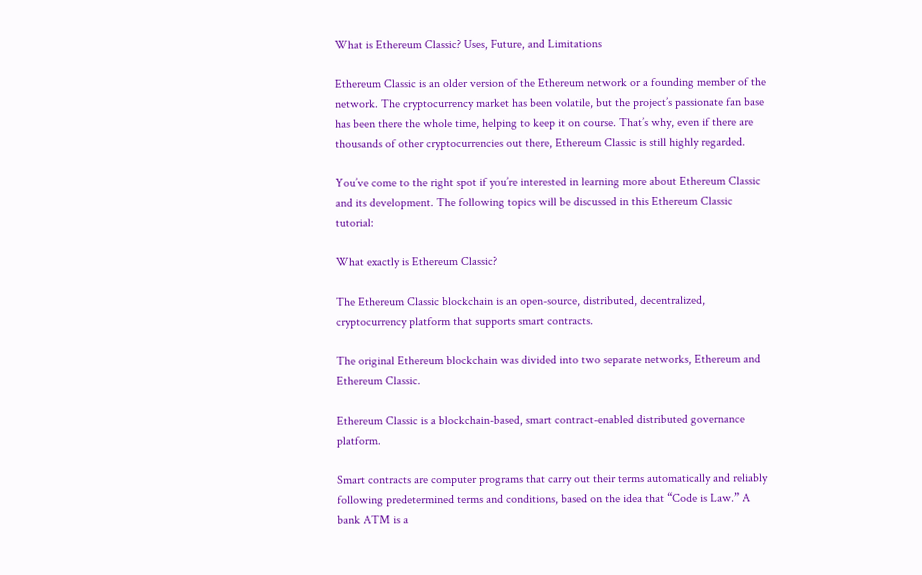What is Ethereum Classic? Uses, Future, and Limitations

Ethereum Classic is an older version of the Ethereum network or a founding member of the network. The cryptocurrency market has been volatile, but the project’s passionate fan base has been there the whole time, helping to keep it on course. That’s why, even if there are thousands of other cryptocurrencies out there, Ethereum Classic is still highly regarded.

You’ve come to the right spot if you’re interested in learning more about Ethereum Classic and its development. The following topics will be discussed in this Ethereum Classic tutorial:

What exactly is Ethereum Classic?

The Ethereum Classic blockchain is an open-source, distributed, decentralized, cryptocurrency platform that supports smart contracts.

The original Ethereum blockchain was divided into two separate networks, Ethereum and Ethereum Classic.

Ethereum Classic is a blockchain-based, smart contract-enabled distributed governance platform.

Smart contracts are computer programs that carry out their terms automatically and reliably following predetermined terms and conditions, based on the idea that “Code is Law.” A bank ATM is a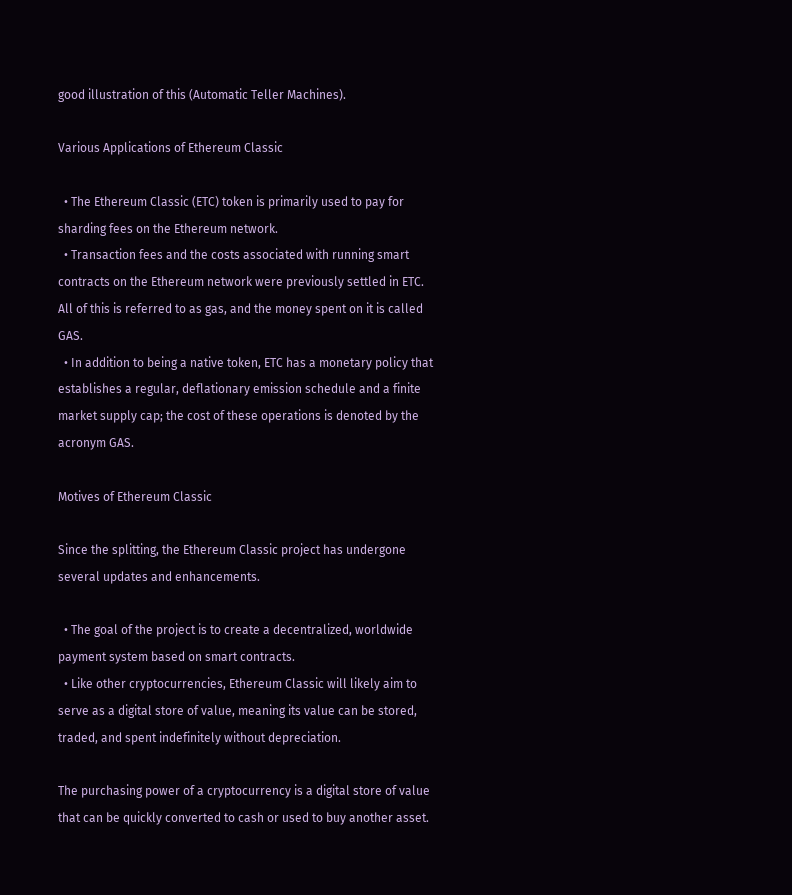good illustration of this (Automatic Teller Machines).

Various Applications of Ethereum Classic

  • The Ethereum Classic (ETC) token is primarily used to pay for sharding fees on the Ethereum network.
  • Transaction fees and the costs associated with running smart contracts on the Ethereum network were previously settled in ETC. All of this is referred to as gas, and the money spent on it is called GAS.
  • In addition to being a native token, ETC has a monetary policy that establishes a regular, deflationary emission schedule and a finite market supply cap; the cost of these operations is denoted by the acronym GAS.

Motives of Ethereum Classic

Since the splitting, the Ethereum Classic project has undergone several updates and enhancements.

  • The goal of the project is to create a decentralized, worldwide payment system based on smart contracts.
  • Like other cryptocurrencies, Ethereum Classic will likely aim to serve as a digital store of value, meaning its value can be stored, traded, and spent indefinitely without depreciation.

The purchasing power of a cryptocurrency is a digital store of value that can be quickly converted to cash or used to buy another asset.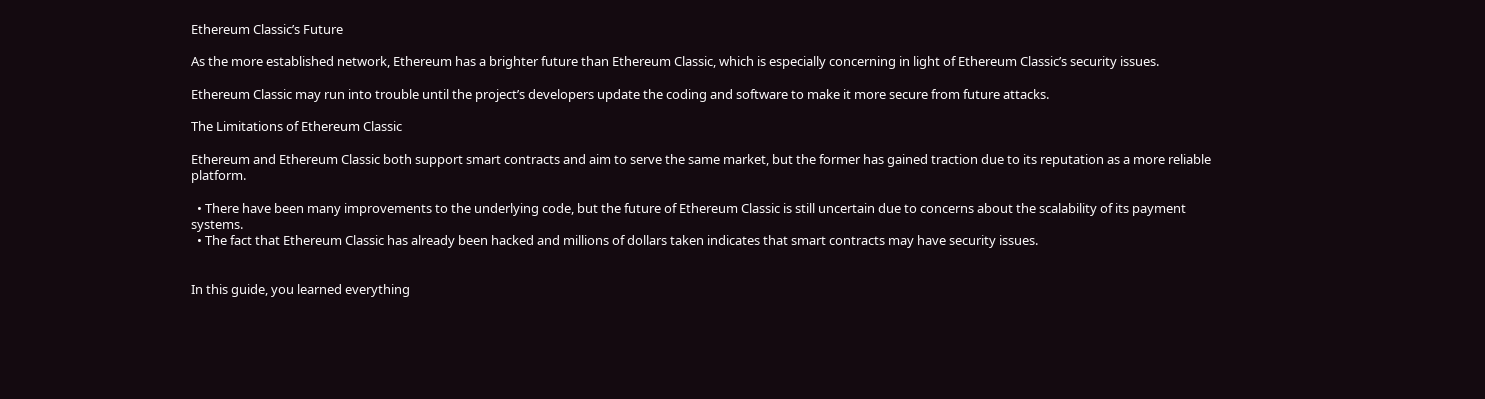Ethereum Classic’s Future

As the more established network, Ethereum has a brighter future than Ethereum Classic, which is especially concerning in light of Ethereum Classic’s security issues.

Ethereum Classic may run into trouble until the project’s developers update the coding and software to make it more secure from future attacks.

The Limitations of Ethereum Classic

Ethereum and Ethereum Classic both support smart contracts and aim to serve the same market, but the former has gained traction due to its reputation as a more reliable platform.

  • There have been many improvements to the underlying code, but the future of Ethereum Classic is still uncertain due to concerns about the scalability of its payment systems.
  • The fact that Ethereum Classic has already been hacked and millions of dollars taken indicates that smart contracts may have security issues.


In this guide, you learned everything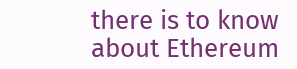there is to know about Ethereum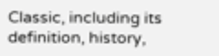Classic, including its definition, history,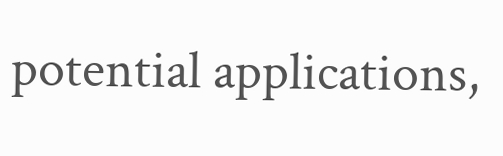potential applications,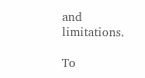and limitations.

To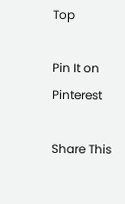Top

Pin It on Pinterest

Share This